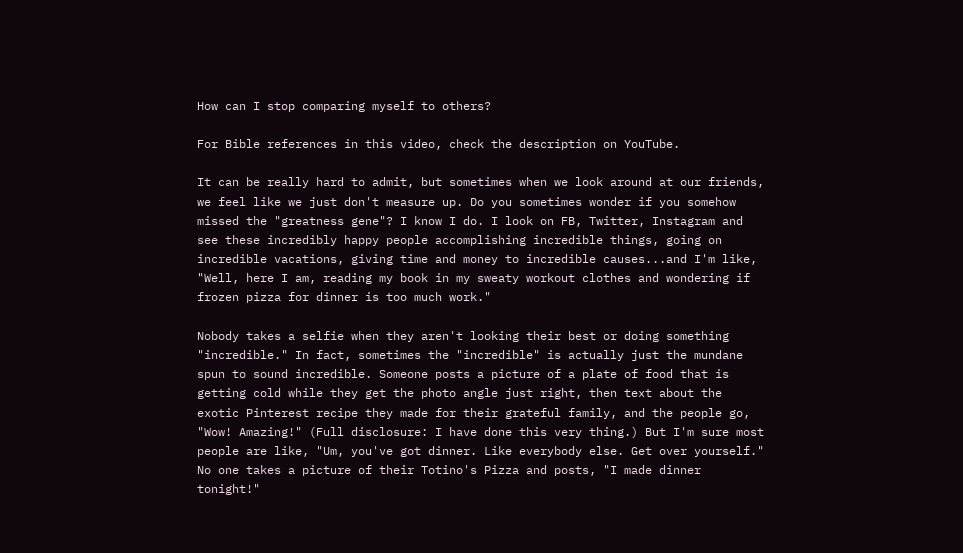How can I stop comparing myself to others?

For Bible references in this video, check the description on YouTube.

It can be really hard to admit, but sometimes when we look around at our friends, we feel like we just don't measure up. Do you sometimes wonder if you somehow missed the "greatness gene"? I know I do. I look on FB, Twitter, Instagram and see these incredibly happy people accomplishing incredible things, going on incredible vacations, giving time and money to incredible causes...and I'm like, "Well, here I am, reading my book in my sweaty workout clothes and wondering if frozen pizza for dinner is too much work."

Nobody takes a selfie when they aren't looking their best or doing something "incredible." In fact, sometimes the "incredible" is actually just the mundane spun to sound incredible. Someone posts a picture of a plate of food that is getting cold while they get the photo angle just right, then text about the exotic Pinterest recipe they made for their grateful family, and the people go, "Wow! Amazing!" (Full disclosure: I have done this very thing.) But I'm sure most people are like, "Um, you've got dinner. Like everybody else. Get over yourself." No one takes a picture of their Totino's Pizza and posts, "I made dinner tonight!"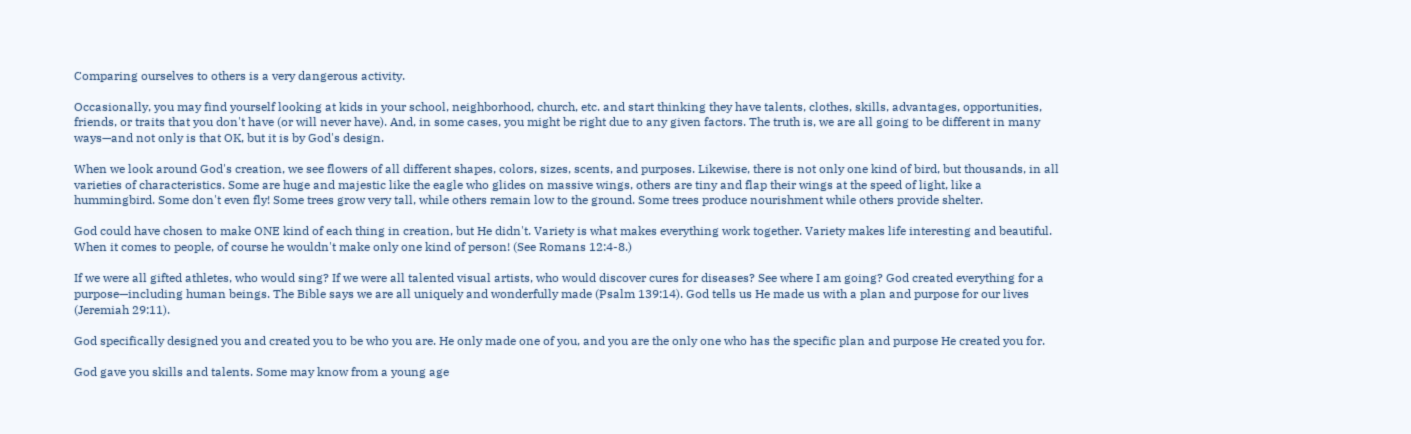Comparing ourselves to others is a very dangerous activity.

Occasionally, you may find yourself looking at kids in your school, neighborhood, church, etc. and start thinking they have talents, clothes, skills, advantages, opportunities, friends, or traits that you don't have (or will never have). And, in some cases, you might be right due to any given factors. The truth is, we are all going to be different in many ways—and not only is that OK, but it is by God's design.

When we look around God's creation, we see flowers of all different shapes, colors, sizes, scents, and purposes. Likewise, there is not only one kind of bird, but thousands, in all varieties of characteristics. Some are huge and majestic like the eagle who glides on massive wings, others are tiny and flap their wings at the speed of light, like a hummingbird. Some don't even fly! Some trees grow very tall, while others remain low to the ground. Some trees produce nourishment while others provide shelter.

God could have chosen to make ONE kind of each thing in creation, but He didn't. Variety is what makes everything work together. Variety makes life interesting and beautiful. When it comes to people, of course he wouldn't make only one kind of person! (See Romans 12:4-8.)

If we were all gifted athletes, who would sing? If we were all talented visual artists, who would discover cures for diseases? See where I am going? God created everything for a purpose—including human beings. The Bible says we are all uniquely and wonderfully made (Psalm 139:14). God tells us He made us with a plan and purpose for our lives (Jeremiah 29:11).

God specifically designed you and created you to be who you are. He only made one of you, and you are the only one who has the specific plan and purpose He created you for.

God gave you skills and talents. Some may know from a young age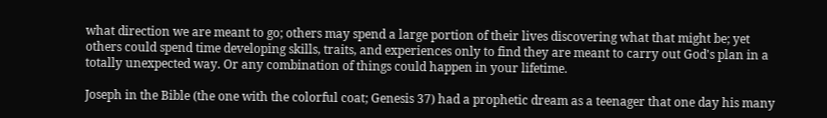what direction we are meant to go; others may spend a large portion of their lives discovering what that might be; yet others could spend time developing skills, traits, and experiences only to find they are meant to carry out God's plan in a totally unexpected way. Or any combination of things could happen in your lifetime.

Joseph in the Bible (the one with the colorful coat; Genesis 37) had a prophetic dream as a teenager that one day his many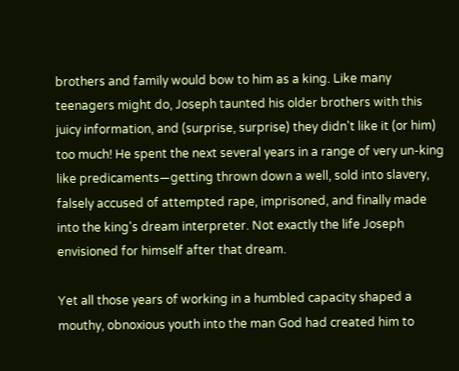brothers and family would bow to him as a king. Like many teenagers might do, Joseph taunted his older brothers with this juicy information, and (surprise, surprise) they didn't like it (or him) too much! He spent the next several years in a range of very un-king like predicaments—getting thrown down a well, sold into slavery, falsely accused of attempted rape, imprisoned, and finally made into the king's dream interpreter. Not exactly the life Joseph envisioned for himself after that dream.

Yet all those years of working in a humbled capacity shaped a mouthy, obnoxious youth into the man God had created him to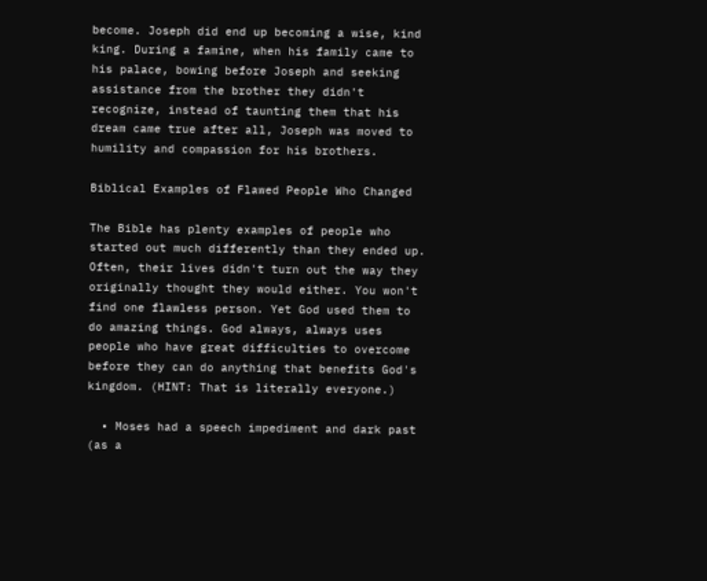become. Joseph did end up becoming a wise, kind king. During a famine, when his family came to his palace, bowing before Joseph and seeking assistance from the brother they didn't recognize, instead of taunting them that his dream came true after all, Joseph was moved to humility and compassion for his brothers.

Biblical Examples of Flawed People Who Changed

The Bible has plenty examples of people who started out much differently than they ended up. Often, their lives didn't turn out the way they originally thought they would either. You won't find one flawless person. Yet God used them to do amazing things. God always, always uses people who have great difficulties to overcome before they can do anything that benefits God's kingdom. (HINT: That is literally everyone.)

  • Moses had a speech impediment and dark past (as a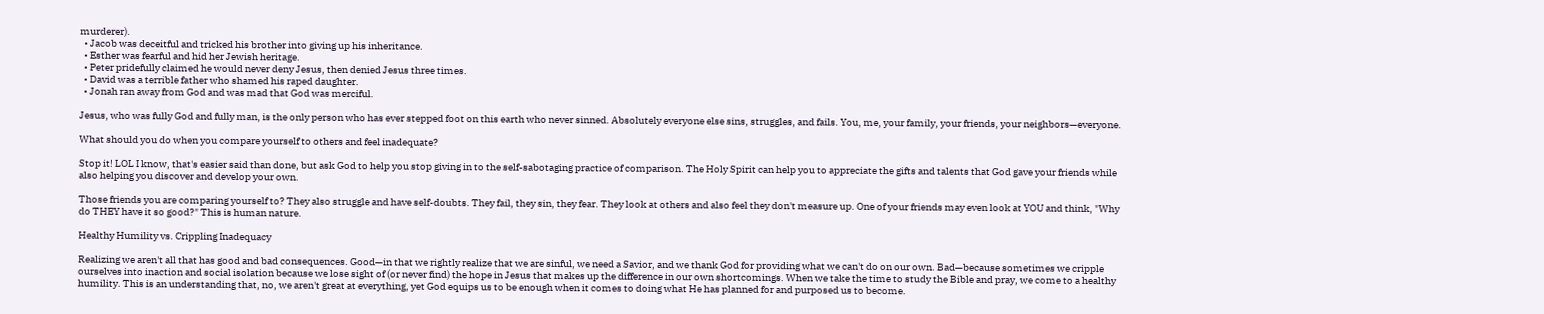murderer).
  • Jacob was deceitful and tricked his brother into giving up his inheritance.
  • Esther was fearful and hid her Jewish heritage.
  • Peter pridefully claimed he would never deny Jesus, then denied Jesus three times.
  • David was a terrible father who shamed his raped daughter.
  • Jonah ran away from God and was mad that God was merciful.

Jesus, who was fully God and fully man, is the only person who has ever stepped foot on this earth who never sinned. Absolutely everyone else sins, struggles, and fails. You, me, your family, your friends, your neighbors—everyone.

What should you do when you compare yourself to others and feel inadequate?

Stop it! LOL I know, that's easier said than done, but ask God to help you stop giving in to the self-sabotaging practice of comparison. The Holy Spirit can help you to appreciate the gifts and talents that God gave your friends while also helping you discover and develop your own.

Those friends you are comparing yourself to? They also struggle and have self-doubts. They fail, they sin, they fear. They look at others and also feel they don't measure up. One of your friends may even look at YOU and think, "Why do THEY have it so good?" This is human nature.

Healthy Humility vs. Crippling Inadequacy

Realizing we aren't all that has good and bad consequences. Good—in that we rightly realize that we are sinful, we need a Savior, and we thank God for providing what we can't do on our own. Bad—because sometimes we cripple ourselves into inaction and social isolation because we lose sight of (or never find) the hope in Jesus that makes up the difference in our own shortcomings. When we take the time to study the Bible and pray, we come to a healthy humility. This is an understanding that, no, we aren't great at everything, yet God equips us to be enough when it comes to doing what He has planned for and purposed us to become.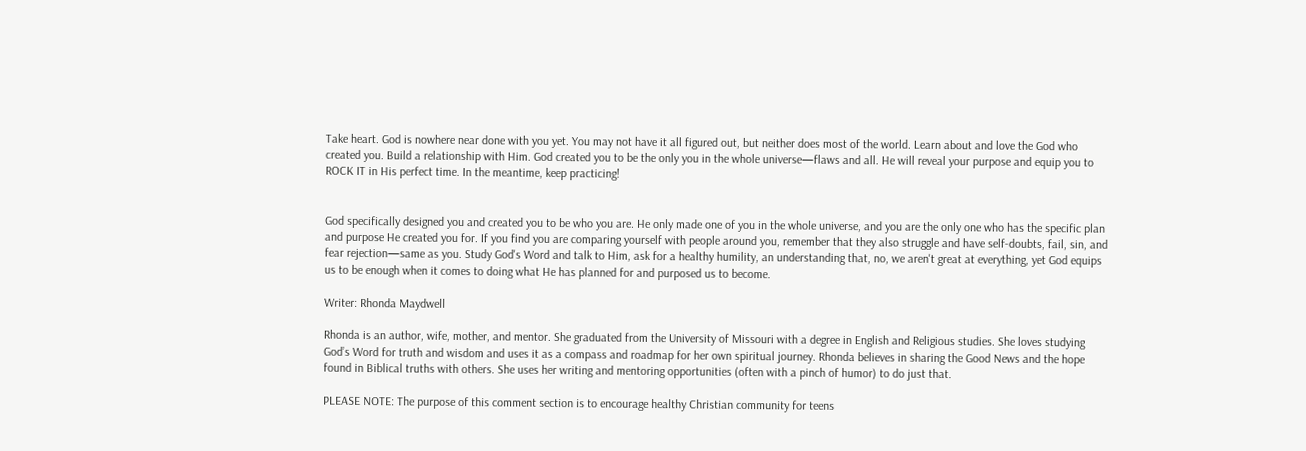Take heart. God is nowhere near done with you yet. You may not have it all figured out, but neither does most of the world. Learn about and love the God who created you. Build a relationship with Him. God created you to be the only you in the whole universe—flaws and all. He will reveal your purpose and equip you to ROCK IT in His perfect time. In the meantime, keep practicing!


God specifically designed you and created you to be who you are. He only made one of you in the whole universe, and you are the only one who has the specific plan and purpose He created you for. If you find you are comparing yourself with people around you, remember that they also struggle and have self-doubts, fail, sin, and fear rejection—same as you. Study God's Word and talk to Him, ask for a healthy humility, an understanding that, no, we aren't great at everything, yet God equips us to be enough when it comes to doing what He has planned for and purposed us to become.

Writer: Rhonda Maydwell

Rhonda is an author, wife, mother, and mentor. She graduated from the University of Missouri with a degree in English and Religious studies. She loves studying God’s Word for truth and wisdom and uses it as a compass and roadmap for her own spiritual journey. Rhonda believes in sharing the Good News and the hope found in Biblical truths with others. She uses her writing and mentoring opportunities (often with a pinch of humor) to do just that.

PLEASE NOTE: The purpose of this comment section is to encourage healthy Christian community for teens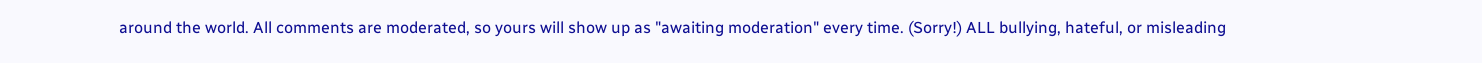around the world. All comments are moderated, so yours will show up as "awaiting moderation" every time. (Sorry!) ALL bullying, hateful, or misleading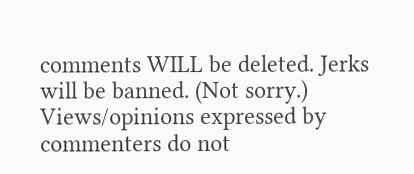comments WILL be deleted. Jerks will be banned. (Not sorry.) Views/opinions expressed by commenters do not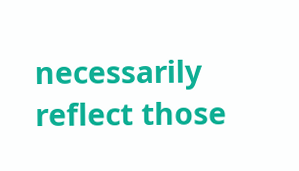necessarily reflect those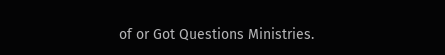of or Got Questions Ministries.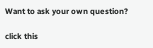Want to ask your own question?

click this